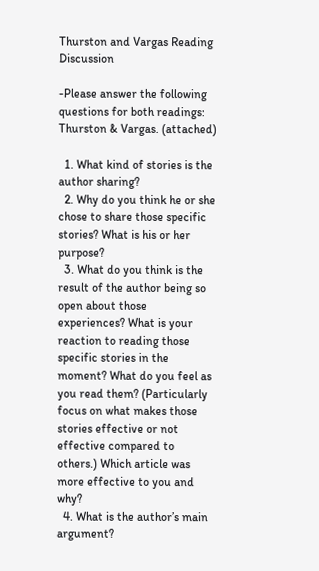Thurston and Vargas Reading Discussion

-Please answer the following questions for both readings: Thurston & Vargas. (attached)

  1. What kind of stories is the author sharing?
  2. Why do you think he or she chose to share those specific stories? What is his or her purpose?
  3. What do you think is the result of the author being so open about those experiences? What is your reaction to reading those specific stories in the moment? What do you feel as you read them? (Particularly focus on what makes those stories effective or not effective compared to others.) Which article was more effective to you and why?
  4. What is the author’s main argument?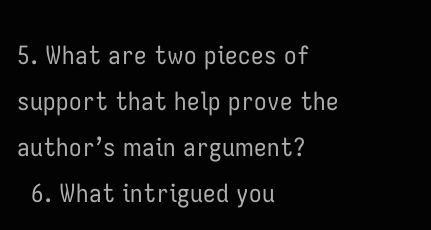5. What are two pieces of support that help prove the author’s main argument?
  6. What intrigued you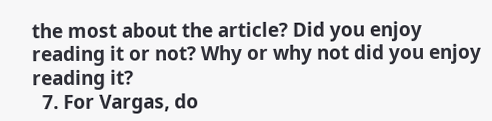the most about the article? Did you enjoy reading it or not? Why or why not did you enjoy reading it?
  7. For Vargas, do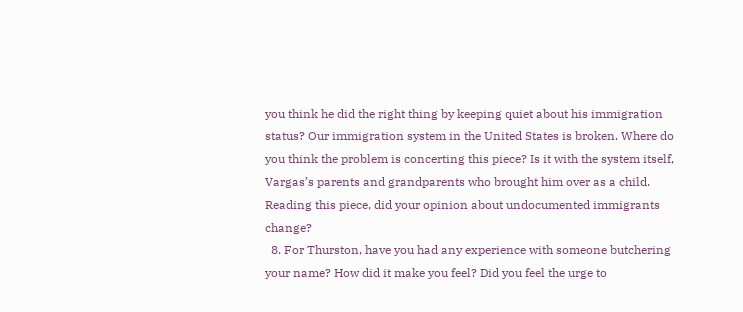you think he did the right thing by keeping quiet about his immigration status? Our immigration system in the United States is broken. Where do you think the problem is concerting this piece? Is it with the system itself, Vargas’s parents and grandparents who brought him over as a child. Reading this piece, did your opinion about undocumented immigrants change?
  8. For Thurston, have you had any experience with someone butchering your name? How did it make you feel? Did you feel the urge to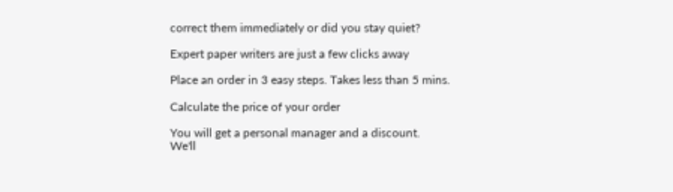correct them immediately or did you stay quiet?

Expert paper writers are just a few clicks away

Place an order in 3 easy steps. Takes less than 5 mins.

Calculate the price of your order

You will get a personal manager and a discount.
We'll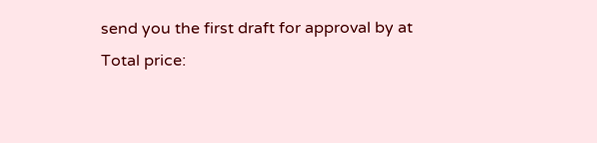send you the first draft for approval by at
Total price: